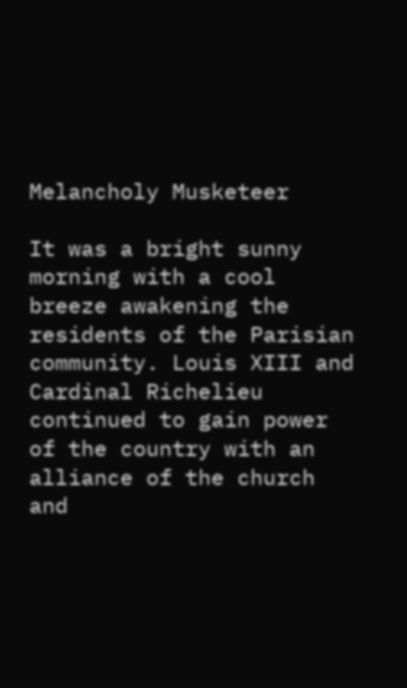Melancholy Musketeer

It was a bright sunny morning with a cool breeze awakening the residents of the Parisian community. Louis XIII and Cardinal Richelieu continued to gain power of the country with an alliance of the church and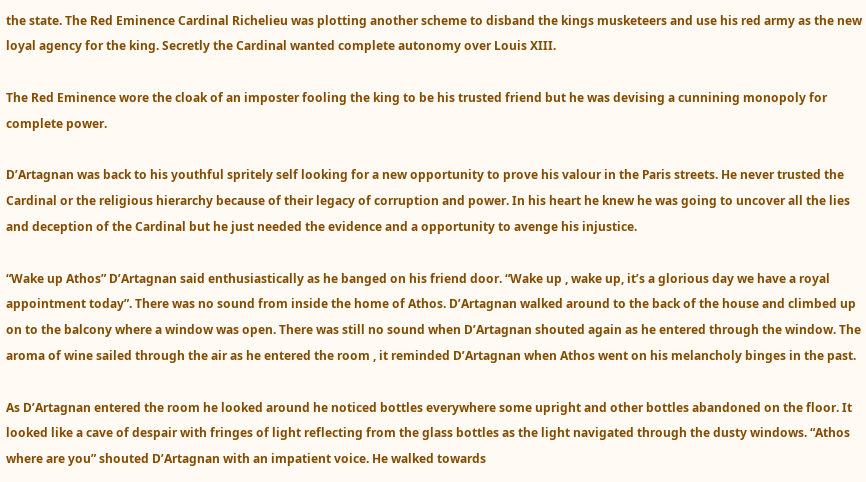the state. The Red Eminence Cardinal Richelieu was plotting another scheme to disband the kings musketeers and use his red army as the new loyal agency for the king. Secretly the Cardinal wanted complete autonomy over Louis XIII.

The Red Eminence wore the cloak of an imposter fooling the king to be his trusted friend but he was devising a cunnining monopoly for complete power.

D’Artagnan was back to his youthful spritely self looking for a new opportunity to prove his valour in the Paris streets. He never trusted the Cardinal or the religious hierarchy because of their legacy of corruption and power. In his heart he knew he was going to uncover all the lies and deception of the Cardinal but he just needed the evidence and a opportunity to avenge his injustice.

“Wake up Athos” D’Artagnan said enthusiastically as he banged on his friend door. “Wake up , wake up, it’s a glorious day we have a royal appointment today”. There was no sound from inside the home of Athos. D’Artagnan walked around to the back of the house and climbed up on to the balcony where a window was open. There was still no sound when D’Artagnan shouted again as he entered through the window. The aroma of wine sailed through the air as he entered the room , it reminded D’Artagnan when Athos went on his melancholy binges in the past.

As D’Artagnan entered the room he looked around he noticed bottles everywhere some upright and other bottles abandoned on the floor. It looked like a cave of despair with fringes of light reflecting from the glass bottles as the light navigated through the dusty windows. “Athos where are you” shouted D’Artagnan with an impatient voice. He walked towards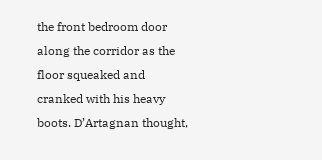the front bedroom door along the corridor as the floor squeaked and cranked with his heavy boots. D’Artagnan thought,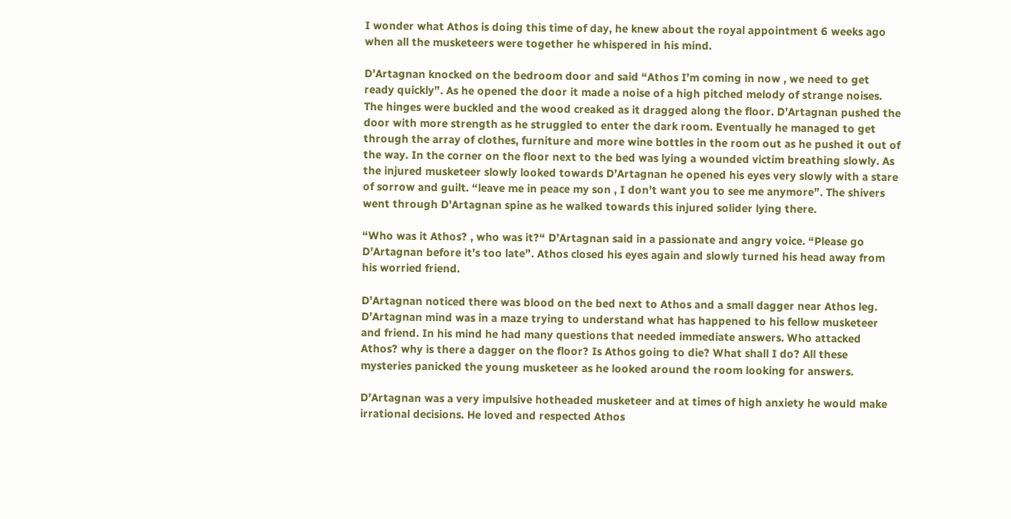I wonder what Athos is doing this time of day, he knew about the royal appointment 6 weeks ago when all the musketeers were together he whispered in his mind.

D’Artagnan knocked on the bedroom door and said “Athos I’m coming in now , we need to get ready quickly”. As he opened the door it made a noise of a high pitched melody of strange noises. The hinges were buckled and the wood creaked as it dragged along the floor. D’Artagnan pushed the door with more strength as he struggled to enter the dark room. Eventually he managed to get through the array of clothes, furniture and more wine bottles in the room out as he pushed it out of the way. In the corner on the floor next to the bed was lying a wounded victim breathing slowly. As the injured musketeer slowly looked towards D’Artagnan he opened his eyes very slowly with a stare of sorrow and guilt. “leave me in peace my son , I don’t want you to see me anymore”. The shivers went through D’Artagnan spine as he walked towards this injured solider lying there.

“Who was it Athos? , who was it?“ D’Artagnan said in a passionate and angry voice. “Please go D’Artagnan before it’s too late”. Athos closed his eyes again and slowly turned his head away from his worried friend.

D’Artagnan noticed there was blood on the bed next to Athos and a small dagger near Athos leg. D’Artagnan mind was in a maze trying to understand what has happened to his fellow musketeer and friend. In his mind he had many questions that needed immediate answers. Who attacked Athos? why is there a dagger on the floor? Is Athos going to die? What shall I do? All these mysteries panicked the young musketeer as he looked around the room looking for answers.

D’Artagnan was a very impulsive hotheaded musketeer and at times of high anxiety he would make irrational decisions. He loved and respected Athos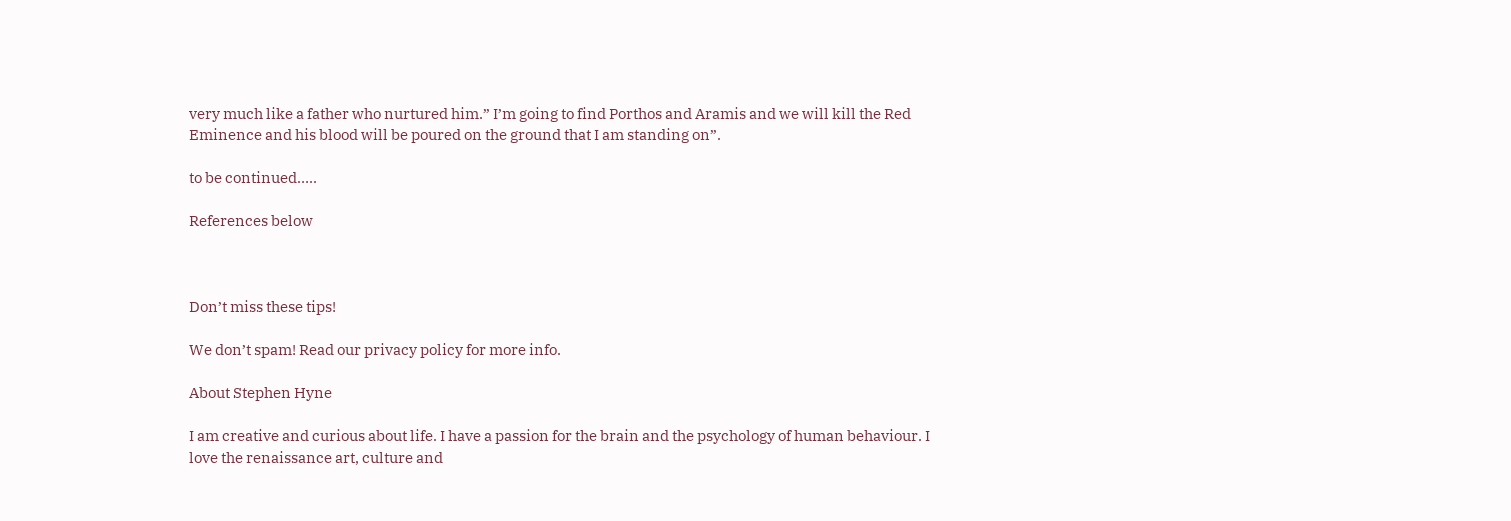very much like a father who nurtured him.” I’m going to find Porthos and Aramis and we will kill the Red Eminence and his blood will be poured on the ground that I am standing on”.

to be continued…..

References below



Don’t miss these tips!

We don’t spam! Read our privacy policy for more info.

About Stephen Hyne

I am creative and curious about life. I have a passion for the brain and the psychology of human behaviour. I love the renaissance art, culture and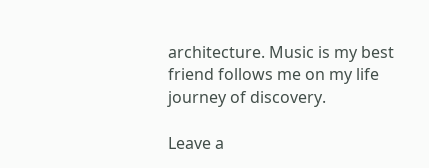architecture. Music is my best friend follows me on my life journey of discovery.

Leave a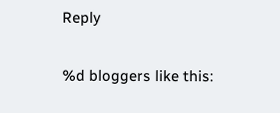Reply

%d bloggers like this: